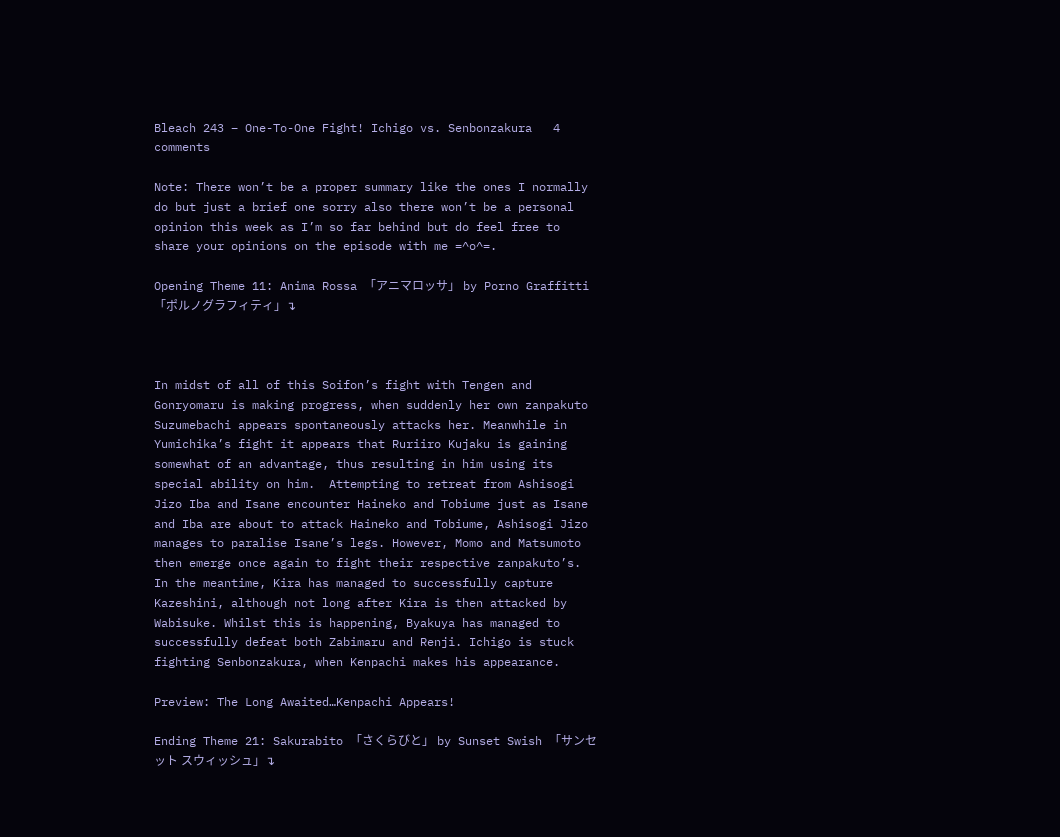Bleach 243 – One-To-One Fight! Ichigo vs. Senbonzakura   4 comments

Note: There won’t be a proper summary like the ones I normally do but just a brief one sorry also there won’t be a personal opinion this week as I’m so far behind but do feel free to share your opinions on the episode with me =^o^=.

Opening Theme 11: Anima Rossa 「アニマロッサ」 by Porno Graffitti 「ポルノグラフィティ」↴



In midst of all of this Soifon’s fight with Tengen and Gonryomaru is making progress, when suddenly her own zanpakuto Suzumebachi appears spontaneously attacks her. Meanwhile in Yumichika’s fight it appears that Ruriiro Kujaku is gaining somewhat of an advantage, thus resulting in him using its special ability on him.  Attempting to retreat from Ashisogi Jizo Iba and Isane encounter Haineko and Tobiume just as Isane and Iba are about to attack Haineko and Tobiume, Ashisogi Jizo manages to paralise Isane’s legs. However, Momo and Matsumoto then emerge once again to fight their respective zanpakuto’s. In the meantime, Kira has managed to successfully capture Kazeshini, although not long after Kira is then attacked by Wabisuke. Whilst this is happening, Byakuya has managed to successfully defeat both Zabimaru and Renji. Ichigo is stuck fighting Senbonzakura, when Kenpachi makes his appearance.

Preview: The Long Awaited…Kenpachi Appears!

Ending Theme 21: Sakurabito 「さくらびと」 by Sunset Swish 「サンセット スウィッシュ」↴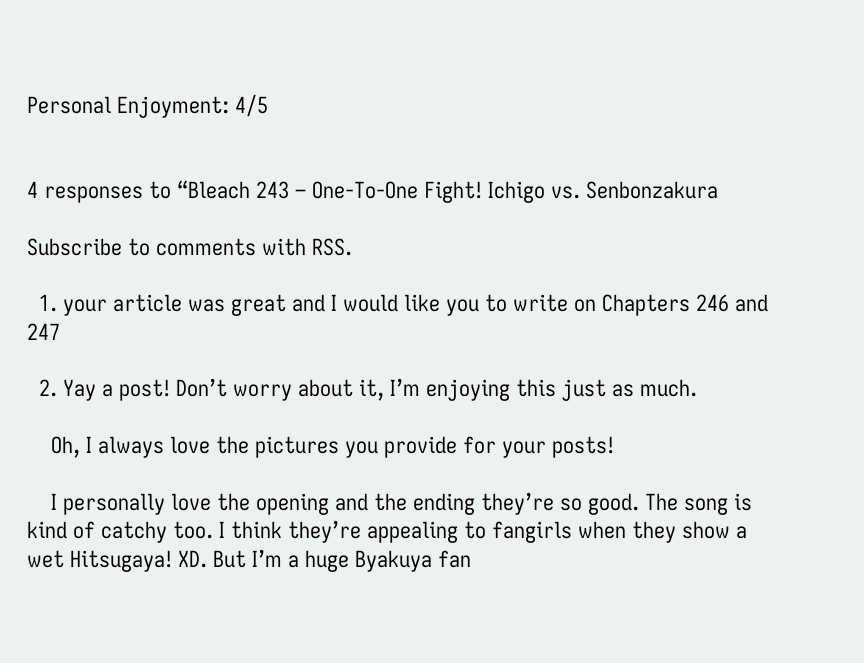Personal Enjoyment: 4/5


4 responses to “Bleach 243 – One-To-One Fight! Ichigo vs. Senbonzakura

Subscribe to comments with RSS.

  1. your article was great and I would like you to write on Chapters 246 and 247

  2. Yay a post! Don’t worry about it, I’m enjoying this just as much.

    Oh, I always love the pictures you provide for your posts!

    I personally love the opening and the ending they’re so good. The song is kind of catchy too. I think they’re appealing to fangirls when they show a wet Hitsugaya! XD. But I’m a huge Byakuya fan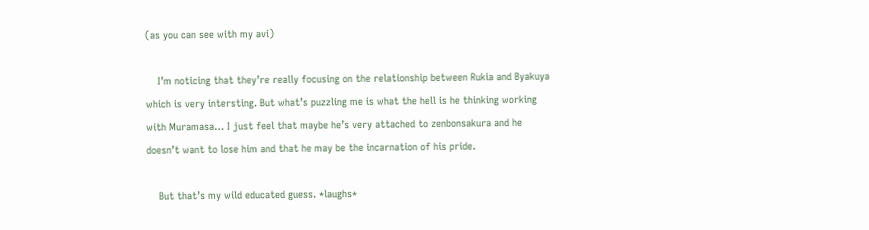(as you can see with my avi)

    I’m noticing that they’re really focusing on the relationship between Rukia and Byakuya which is very intersting. But what’s puzzling me is what the hell is he thinking working with Muramasa… I just feel that maybe he’s very attached to zenbonsakura and he doesn’t want to lose him and that he may be the incarnation of his pride.

    But that’s my wild educated guess. *laughs*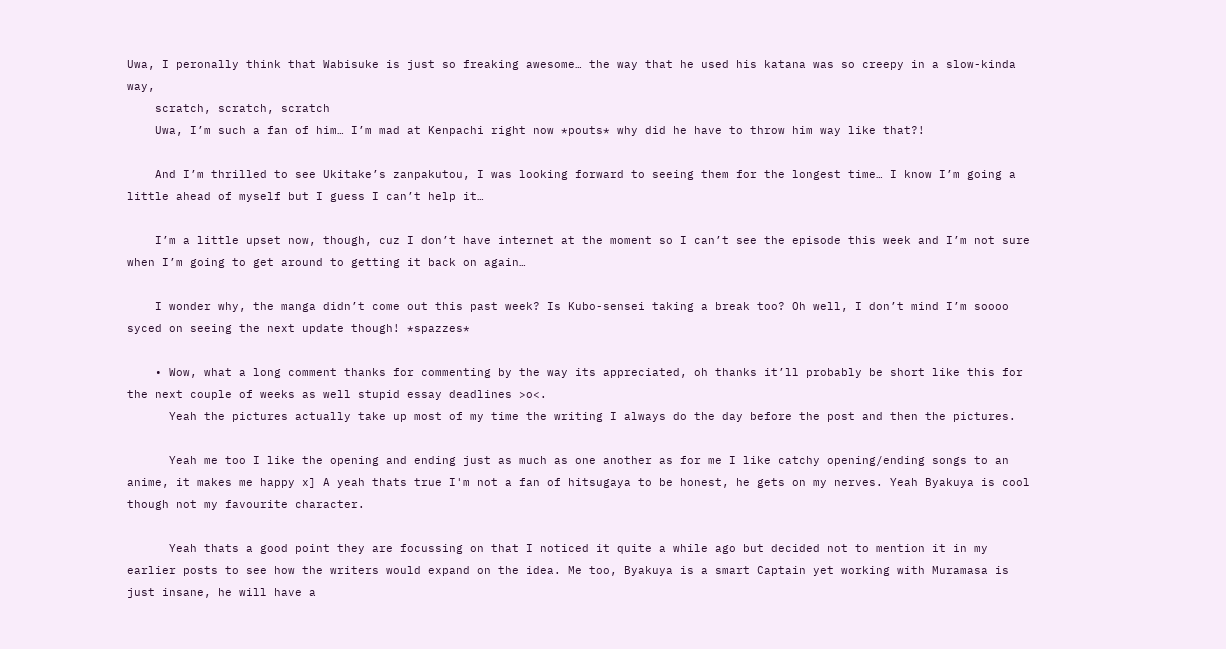Uwa, I peronally think that Wabisuke is just so freaking awesome… the way that he used his katana was so creepy in a slow-kinda way,
    scratch, scratch, scratch
    Uwa, I’m such a fan of him… I’m mad at Kenpachi right now *pouts* why did he have to throw him way like that?!

    And I’m thrilled to see Ukitake’s zanpakutou, I was looking forward to seeing them for the longest time… I know I’m going a little ahead of myself but I guess I can’t help it…

    I’m a little upset now, though, cuz I don’t have internet at the moment so I can’t see the episode this week and I’m not sure when I’m going to get around to getting it back on again…

    I wonder why, the manga didn’t come out this past week? Is Kubo-sensei taking a break too? Oh well, I don’t mind I’m soooo syced on seeing the next update though! *spazzes*

    • Wow, what a long comment thanks for commenting by the way its appreciated, oh thanks it’ll probably be short like this for the next couple of weeks as well stupid essay deadlines >o<.
      Yeah the pictures actually take up most of my time the writing I always do the day before the post and then the pictures.

      Yeah me too I like the opening and ending just as much as one another as for me I like catchy opening/ending songs to an anime, it makes me happy x] A yeah thats true I'm not a fan of hitsugaya to be honest, he gets on my nerves. Yeah Byakuya is cool though not my favourite character.

      Yeah thats a good point they are focussing on that I noticed it quite a while ago but decided not to mention it in my earlier posts to see how the writers would expand on the idea. Me too, Byakuya is a smart Captain yet working with Muramasa is just insane, he will have a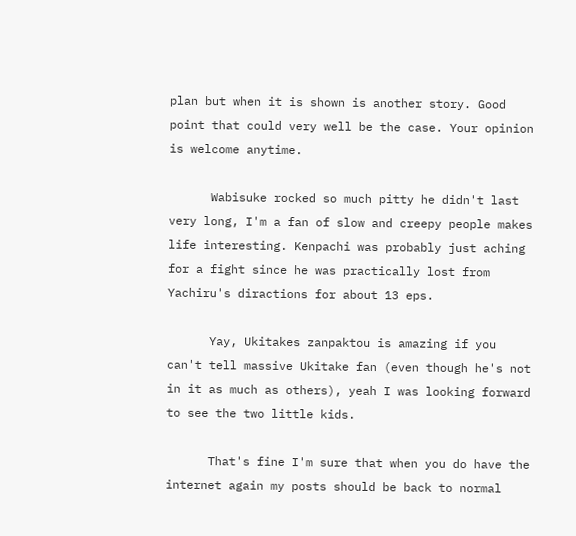plan but when it is shown is another story. Good point that could very well be the case. Your opinion is welcome anytime.

      Wabisuke rocked so much pitty he didn't last very long, I'm a fan of slow and creepy people makes life interesting. Kenpachi was probably just aching for a fight since he was practically lost from Yachiru's diractions for about 13 eps.

      Yay, Ukitakes zanpaktou is amazing if you can't tell massive Ukitake fan (even though he's not in it as much as others), yeah I was looking forward to see the two little kids.

      That's fine I'm sure that when you do have the internet again my posts should be back to normal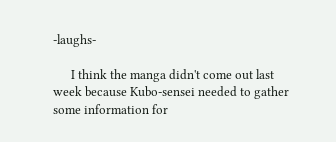-laughs-

      I think the manga didn't come out last week because Kubo-sensei needed to gather some information for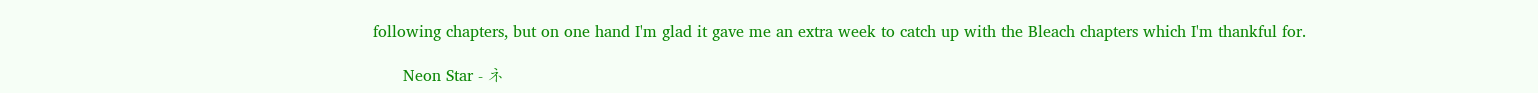following chapters, but on one hand I'm glad it gave me an extra week to catch up with the Bleach chapters which I'm thankful for.

      Neon Star - ネ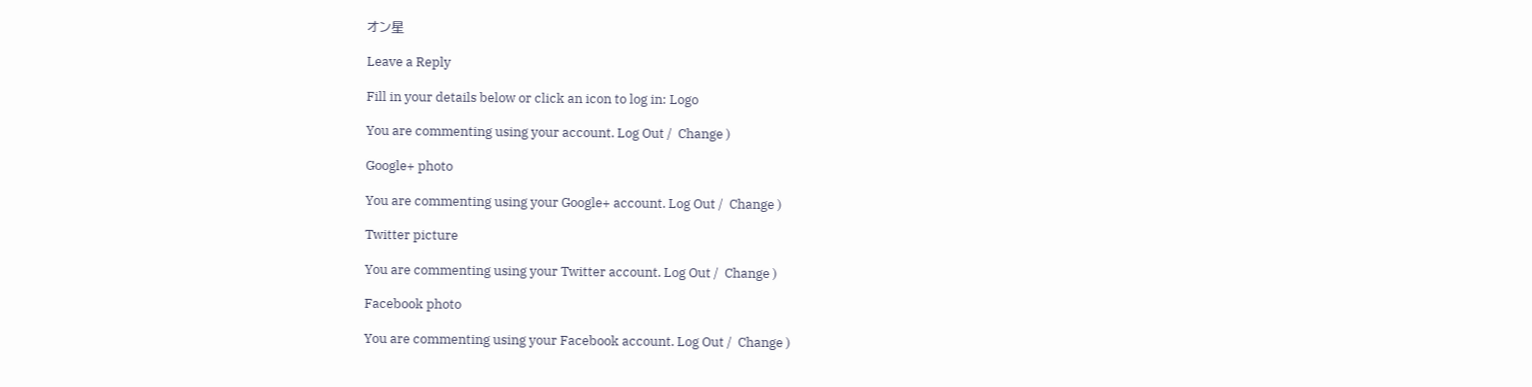オン星

Leave a Reply

Fill in your details below or click an icon to log in: Logo

You are commenting using your account. Log Out /  Change )

Google+ photo

You are commenting using your Google+ account. Log Out /  Change )

Twitter picture

You are commenting using your Twitter account. Log Out /  Change )

Facebook photo

You are commenting using your Facebook account. Log Out /  Change )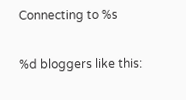Connecting to %s

%d bloggers like this: